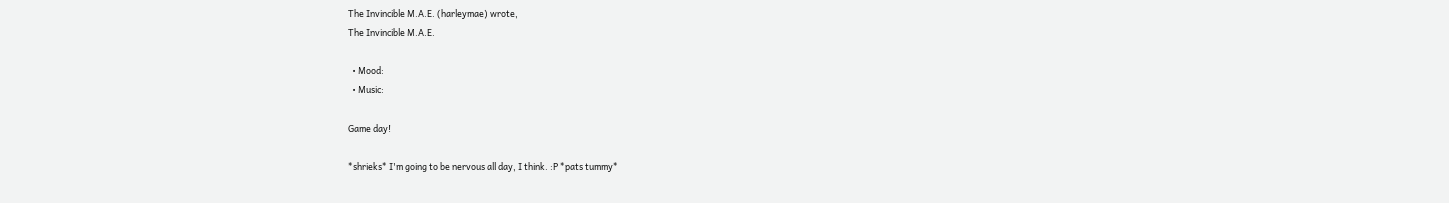The Invincible M.A.E. (harleymae) wrote,
The Invincible M.A.E.

  • Mood:
  • Music:

Game day!

*shrieks* I'm going to be nervous all day, I think. :P *pats tummy*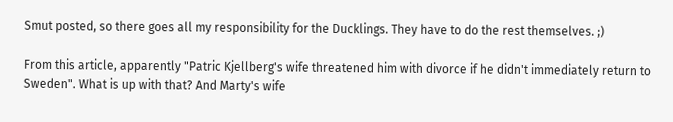Smut posted, so there goes all my responsibility for the Ducklings. They have to do the rest themselves. ;)

From this article, apparently "Patric Kjellberg's wife threatened him with divorce if he didn't immediately return to Sweden". What is up with that? And Marty's wife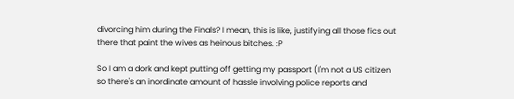divorcing him during the Finals? I mean, this is like, justifying all those fics out there that paint the wives as heinous bitches. :P

So I am a dork and kept putting off getting my passport (I'm not a US citizen so there's an inordinate amount of hassle involving police reports and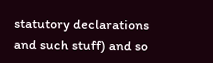statutory declarations and such stuff) and so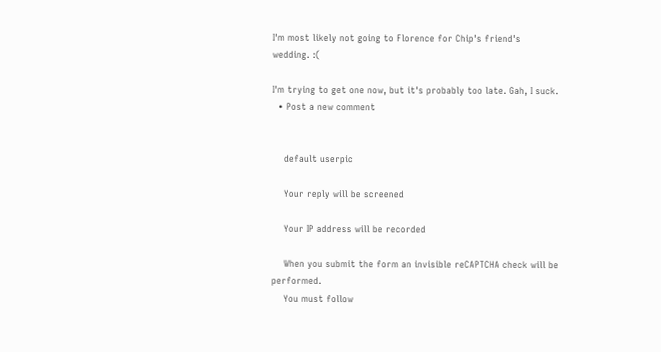I'm most likely not going to Florence for Chip's friend's wedding. :(

I'm trying to get one now, but it's probably too late. Gah, I suck.
  • Post a new comment


    default userpic

    Your reply will be screened

    Your IP address will be recorded

    When you submit the form an invisible reCAPTCHA check will be performed.
    You must follow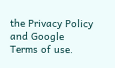the Privacy Policy and Google Terms of use.